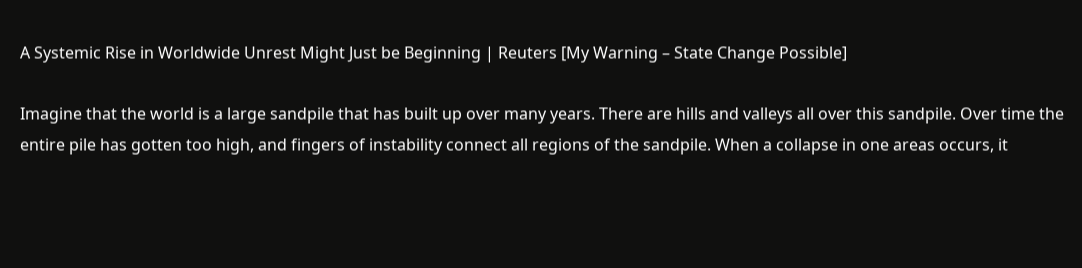A Systemic Rise in Worldwide Unrest Might Just be Beginning | Reuters [My Warning – State Change Possible]

Imagine that the world is a large sandpile that has built up over many years. There are hills and valleys all over this sandpile. Over time the entire pile has gotten too high, and fingers of instability connect all regions of the sandpile. When a collapse in one areas occurs, it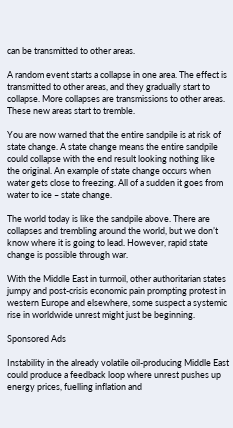can be transmitted to other areas.

A random event starts a collapse in one area. The effect is transmitted to other areas, and they gradually start to collapse. More collapses are transmissions to other areas. These new areas start to tremble.

You are now warned that the entire sandpile is at risk of state change. A state change means the entire sandpile could collapse with the end result looking nothing like the original. An example of state change occurs when water gets close to freezing. All of a sudden it goes from water to ice – state change.

The world today is like the sandpile above. There are collapses and trembling around the world, but we don’t know where it is going to lead. However, rapid state change is possible through war.

With the Middle East in turmoil, other authoritarian states jumpy and post-crisis economic pain prompting protest in western Europe and elsewhere, some suspect a systemic rise in worldwide unrest might just be beginning.

Sponsored Ads

Instability in the already volatile oil-producing Middle East could produce a feedback loop where unrest pushes up energy prices, fuelling inflation and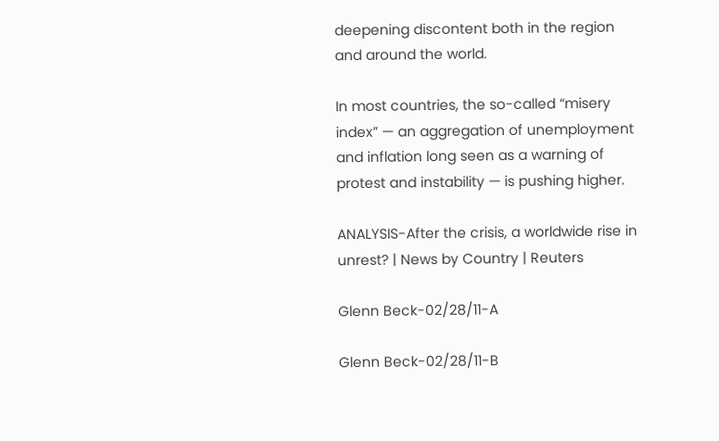deepening discontent both in the region and around the world.

In most countries, the so-called “misery index” — an aggregation of unemployment and inflation long seen as a warning of protest and instability — is pushing higher.

ANALYSIS-After the crisis, a worldwide rise in unrest? | News by Country | Reuters

Glenn Beck-02/28/11-A

Glenn Beck-02/28/11-B